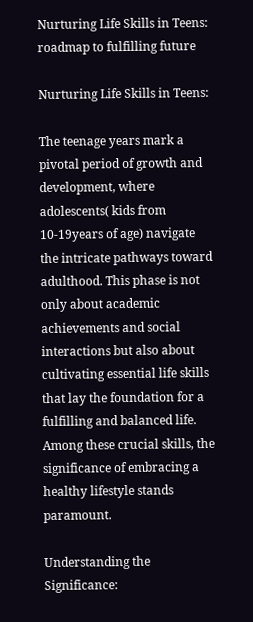Nurturing Life Skills in Teens: roadmap to fulfilling future

Nurturing Life Skills in Teens:

The teenage years mark a pivotal period of growth and development, where adolescents( kids from 10-19years of age) navigate the intricate pathways toward adulthood. This phase is not only about academic achievements and social interactions but also about cultivating essential life skills that lay the foundation for a fulfilling and balanced life. Among these crucial skills, the significance of embracing a healthy lifestyle stands paramount.

Understanding the Significance: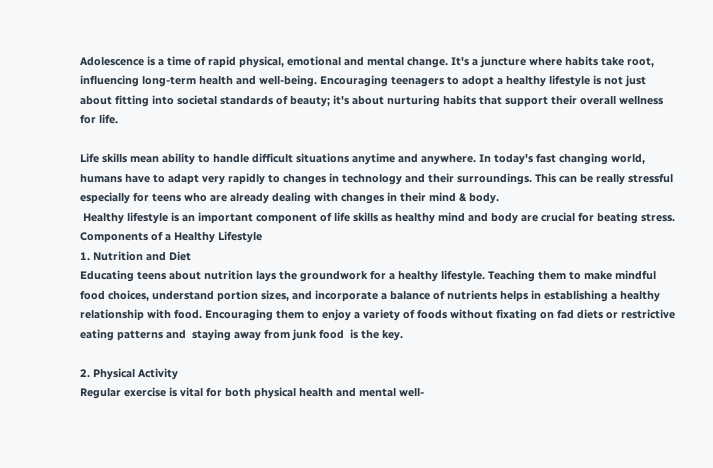Adolescence is a time of rapid physical, emotional and mental change. It's a juncture where habits take root, influencing long-term health and well-being. Encouraging teenagers to adopt a healthy lifestyle is not just about fitting into societal standards of beauty; it's about nurturing habits that support their overall wellness for life.

Life skills mean ability to handle difficult situations anytime and anywhere. In today's fast changing world, humans have to adapt very rapidly to changes in technology and their surroundings. This can be really stressful especially for teens who are already dealing with changes in their mind & body.
 Healthy lifestyle is an important component of life skills as healthy mind and body are crucial for beating stress.
Components of a Healthy Lifestyle
1. Nutrition and Diet
Educating teens about nutrition lays the groundwork for a healthy lifestyle. Teaching them to make mindful food choices, understand portion sizes, and incorporate a balance of nutrients helps in establishing a healthy relationship with food. Encouraging them to enjoy a variety of foods without fixating on fad diets or restrictive eating patterns and  staying away from junk food  is the key.

2. Physical Activity
Regular exercise is vital for both physical health and mental well-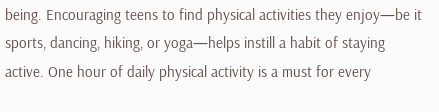being. Encouraging teens to find physical activities they enjoy—be it sports, dancing, hiking, or yoga—helps instill a habit of staying active. One hour of daily physical activity is a must for every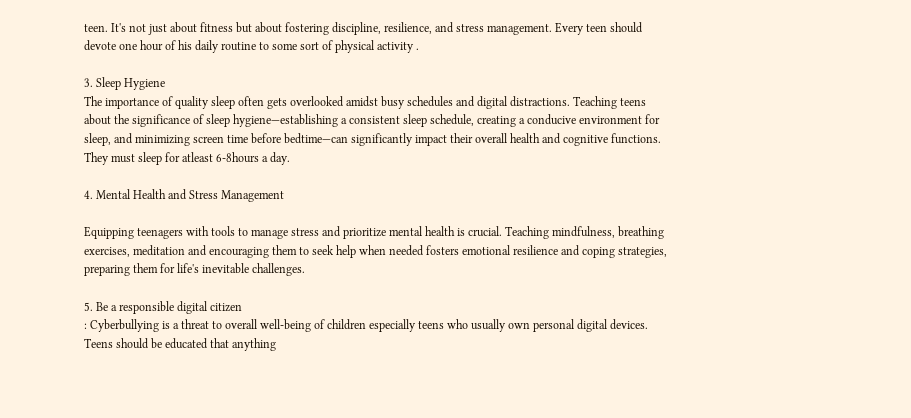teen. It's not just about fitness but about fostering discipline, resilience, and stress management. Every teen should devote one hour of his daily routine to some sort of physical activity .

3. Sleep Hygiene
The importance of quality sleep often gets overlooked amidst busy schedules and digital distractions. Teaching teens about the significance of sleep hygiene—establishing a consistent sleep schedule, creating a conducive environment for sleep, and minimizing screen time before bedtime—can significantly impact their overall health and cognitive functions. They must sleep for atleast 6-8hours a day.

4. Mental Health and Stress Management

Equipping teenagers with tools to manage stress and prioritize mental health is crucial. Teaching mindfulness, breathing exercises, meditation and encouraging them to seek help when needed fosters emotional resilience and coping strategies, preparing them for life's inevitable challenges.

5. Be a responsible digital citizen
: Cyberbullying is a threat to overall well-being of children especially teens who usually own personal digital devices. Teens should be educated that anything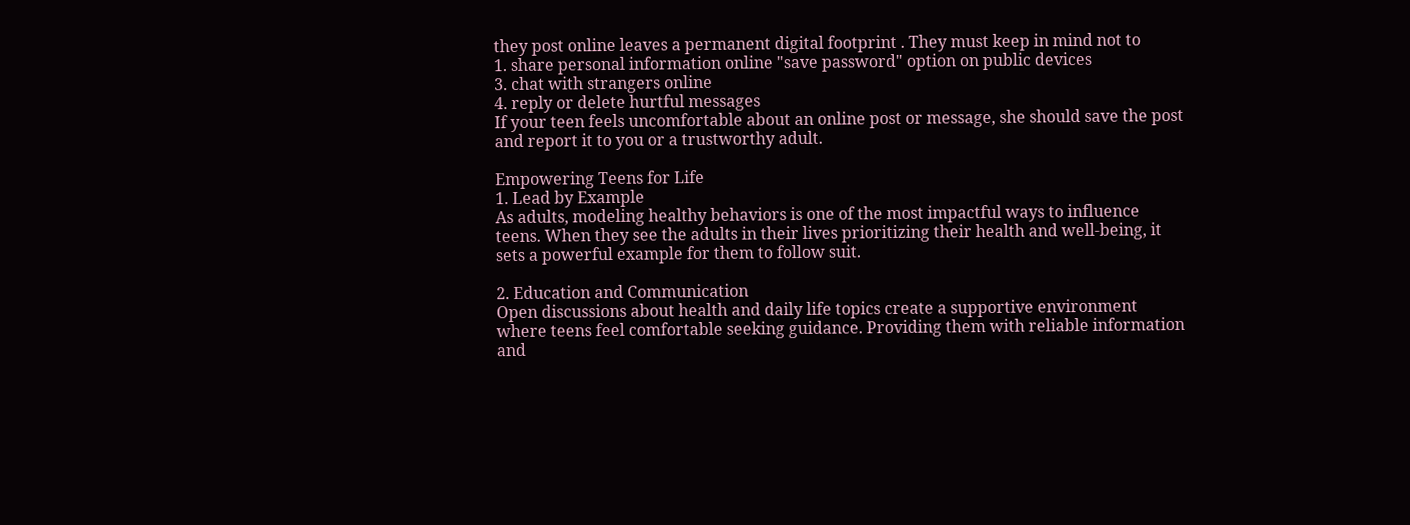they post online leaves a permanent digital footprint . They must keep in mind not to
1. share personal information online "save password" option on public devices
3. chat with strangers online
4. reply or delete hurtful messages
If your teen feels uncomfortable about an online post or message, she should save the post and report it to you or a trustworthy adult.

Empowering Teens for Life
1. Lead by Example
As adults, modeling healthy behaviors is one of the most impactful ways to influence teens. When they see the adults in their lives prioritizing their health and well-being, it sets a powerful example for them to follow suit.

2. Education and Communication
Open discussions about health and daily life topics create a supportive environment where teens feel comfortable seeking guidance. Providing them with reliable information and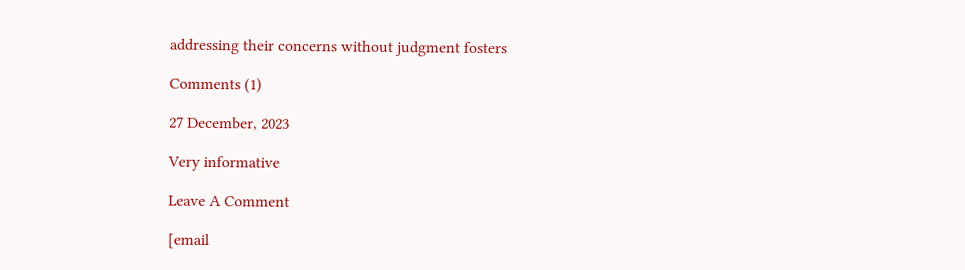addressing their concerns without judgment fosters

Comments (1)

27 December, 2023

Very informative

Leave A Comment

[email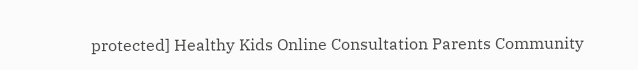protected] Healthy Kids Online Consultation Parents Community